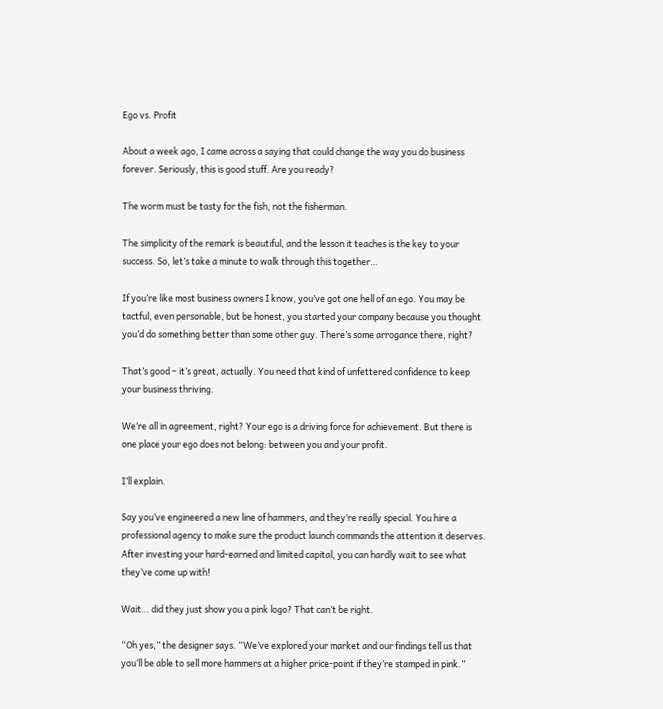Ego vs. Profit

About a week ago, I came across a saying that could change the way you do business forever. Seriously, this is good stuff. Are you ready?

The worm must be tasty for the fish, not the fisherman.

The simplicity of the remark is beautiful, and the lesson it teaches is the key to your success. So, let’s take a minute to walk through this together…

If you’re like most business owners I know, you’ve got one hell of an ego. You may be tactful, even personable, but be honest, you started your company because you thought you’d do something better than some other guy. There’s some arrogance there, right?

That’s good – it’s great, actually. You need that kind of unfettered confidence to keep your business thriving.

We’re all in agreement, right? Your ego is a driving force for achievement. But there is one place your ego does not belong: between you and your profit.

I’ll explain.

Say you’ve engineered a new line of hammers, and they’re really special. You hire a professional agency to make sure the product launch commands the attention it deserves. After investing your hard-earned and limited capital, you can hardly wait to see what they’ve come up with!

Wait… did they just show you a pink logo? That can’t be right.

“Oh yes,” the designer says. “We’ve explored your market and our findings tell us that you’ll be able to sell more hammers at a higher price-point if they’re stamped in pink.”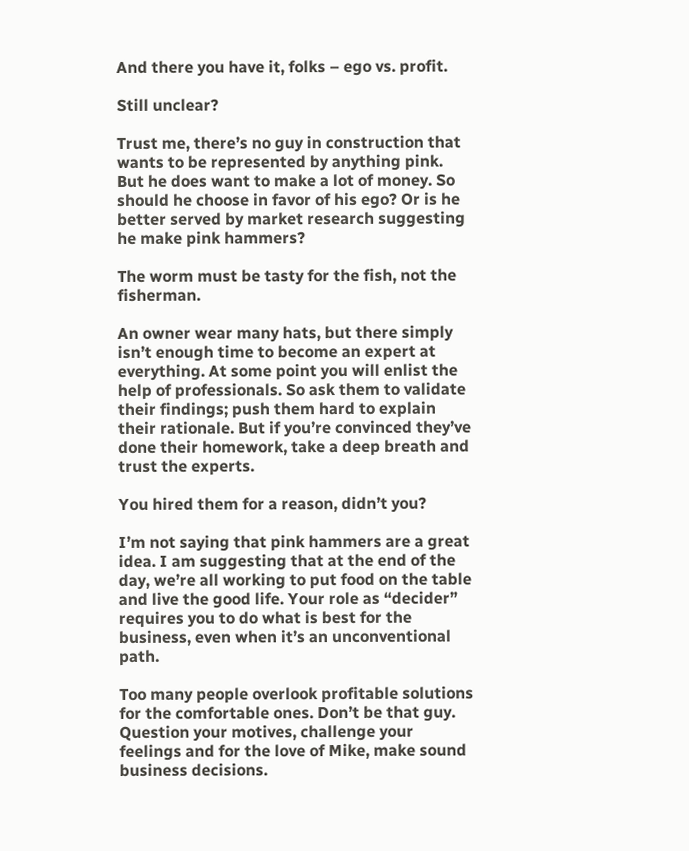And there you have it, folks – ego vs. profit.

Still unclear?

Trust me, there’s no guy in construction that wants to be represented by anything pink. But he does want to make a lot of money. So should he choose in favor of his ego? Or is he better served by market research suggesting he make pink hammers?

The worm must be tasty for the fish, not the fisherman.

An owner wear many hats, but there simply isn’t enough time to become an expert at everything. At some point you will enlist the help of professionals. So ask them to validate their findings; push them hard to explain their rationale. But if you’re convinced they’ve done their homework, take a deep breath and trust the experts.

You hired them for a reason, didn’t you?

I’m not saying that pink hammers are a great idea. I am suggesting that at the end of the day, we’re all working to put food on the table and live the good life. Your role as “decider” requires you to do what is best for the business, even when it’s an unconventional path.

Too many people overlook profitable solutions for the comfortable ones. Don’t be that guy. Question your motives, challenge your feelings and for the love of Mike, make sound business decisions.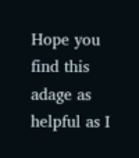Hope you find this adage as helpful as I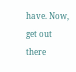have. Now, get out there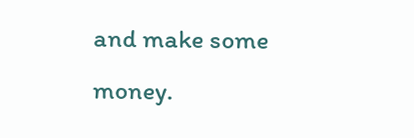and make some money.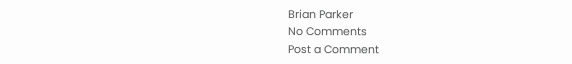Brian Parker
No Comments
Post a Comment